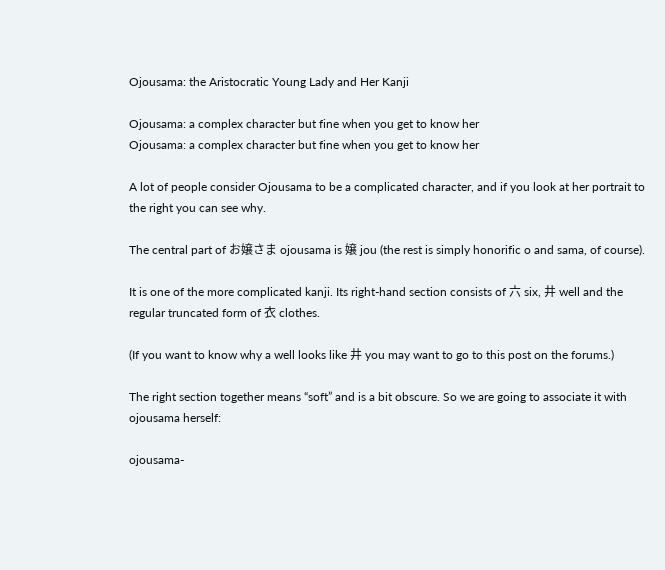Ojousama: the Aristocratic Young Lady and Her Kanji

Ojousama: a complex character but fine when you get to know her
Ojousama: a complex character but fine when you get to know her

A lot of people consider Ojousama to be a complicated character, and if you look at her portrait to the right you can see why.

The central part of お嬢さま ojousama is 嬢 jou (the rest is simply honorific o and sama, of course).

It is one of the more complicated kanji. Its right-hand section consists of 六 six, 井 well and the regular truncated form of 衣 clothes.

(If you want to know why a well looks like 井 you may want to go to this post on the forums.)

The right section together means “soft” and is a bit obscure. So we are going to associate it with ojousama herself:

ojousama-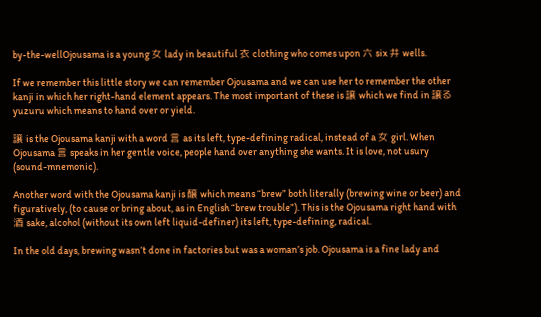by-the-wellOjousama is a young 女 lady in beautiful 衣 clothing who comes upon 六 six 井 wells.

If we remember this little story we can remember Ojousama and we can use her to remember the other kanji in which her right-hand element appears. The most important of these is 譲 which we find in 譲る yuzuru which means to hand over or yield.

譲 is the Ojousama kanji with a word 言 as its left, type-defining radical, instead of a 女 girl. When Ojousama 言 speaks in her gentle voice, people hand over anything she wants. It is love, not usury (sound-mnemonic).

Another word with the Ojousama kanji is 醸 which means “brew” both literally (brewing wine or beer) and figuratively, (to cause or bring about, as in English “brew trouble”). This is the Ojousama right hand with 酒 sake, alcohol (without its own left liquid-definer) its left, type-defining, radical.

In the old days, brewing wasn’t done in factories but was a woman’s job. Ojousama is a fine lady and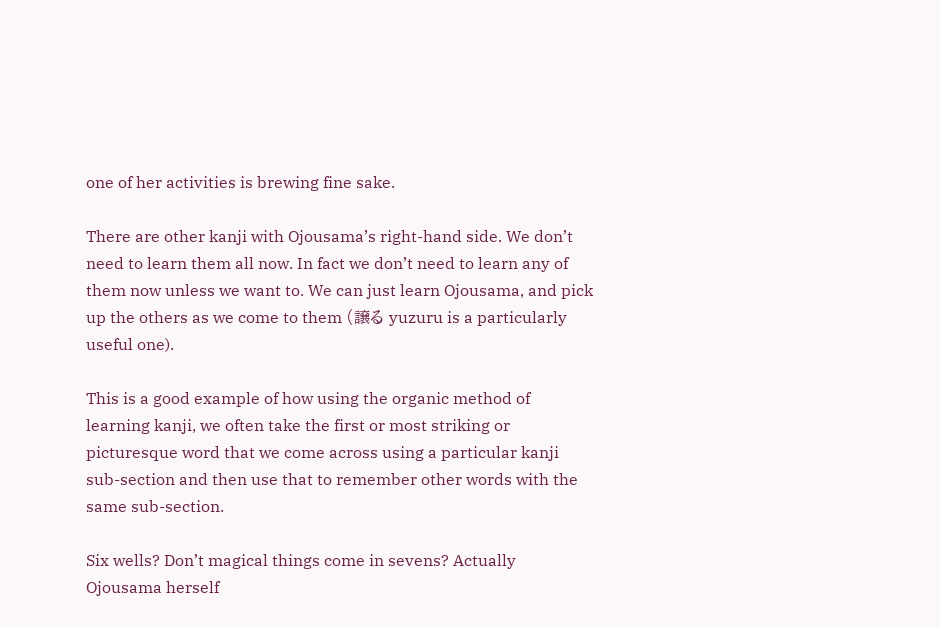one of her activities is brewing fine sake.

There are other kanji with Ojousama’s right-hand side. We don’t need to learn them all now. In fact we don’t need to learn any of them now unless we want to. We can just learn Ojousama, and pick up the others as we come to them (譲る yuzuru is a particularly useful one).

This is a good example of how using the organic method of learning kanji, we often take the first or most striking or picturesque word that we come across using a particular kanji sub-section and then use that to remember other words with the same sub-section.

Six wells? Don’t magical things come in sevens? Actually Ojousama herself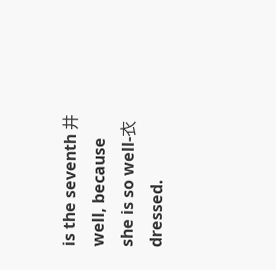is the seventh 井 well, because she is so well-衣 dressed.